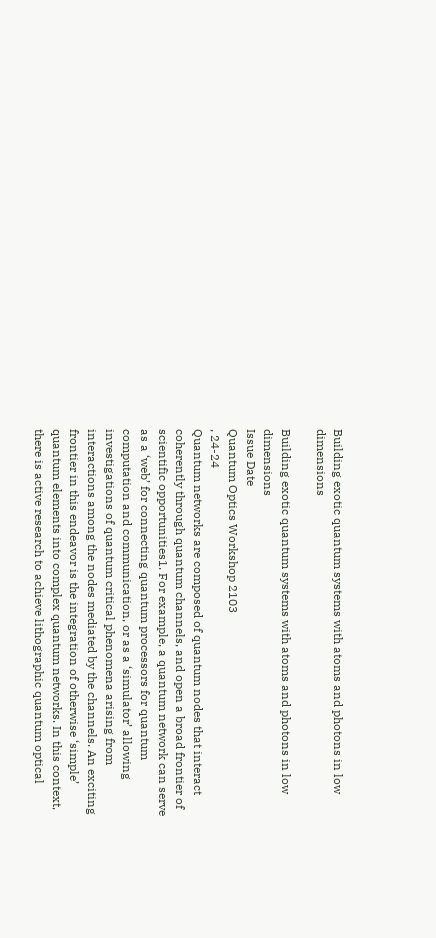Building exotic quantum systems with atoms and photons in low dimensions

Building exotic quantum systems with atoms and photons in low dimensions
Issue Date
Quantum Optics Workshop 2103
, 24-24
Quantum networks are composed of quantum nodes that interact coherently through quantum channels, and open a broad frontier of scientific opportunities1. For example, a quantum network can serve as a ‘web’ for connecting quantum processors for quantum computation and communication, or as a ‘simulator’ allowing investigations of quantum critical phenomena arising from interactions among the nodes mediated by the channels. An exciting frontier in this endeavor is the integration of otherwise ‘simple’ quantum elements into complex quantum networks. In this context, there is active research to achieve lithographic quantum optical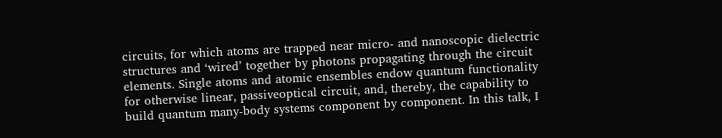circuits, for which atoms are trapped near micro- and nanoscopic dielectric structures and ‘wired’ together by photons propagating through the circuit elements. Single atoms and atomic ensembles endow quantum functionality for otherwise linear, passiveoptical circuit, and, thereby, the capability to build quantum many-body systems component by component. In this talk, I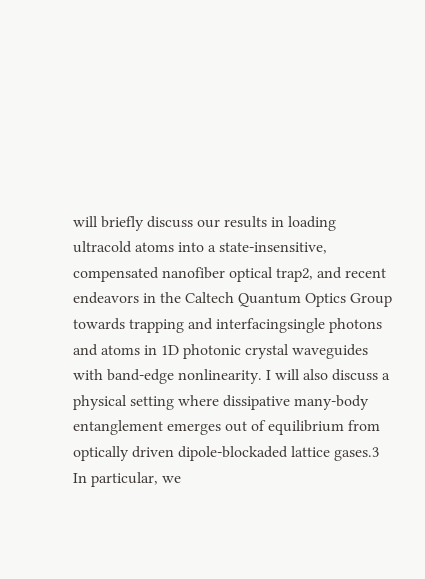will briefly discuss our results in loading ultracold atoms into a state-insensitive, compensated nanofiber optical trap2, and recent endeavors in the Caltech Quantum Optics Group towards trapping and interfacingsingle photons and atoms in 1D photonic crystal waveguides with band-edge nonlinearity. I will also discuss a physical setting where dissipative many-body entanglement emerges out of equilibrium from optically driven dipole-blockaded lattice gases.3 In particular, we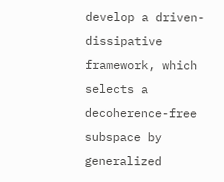develop a driven-dissipative framework, which selects a decoherence-free subspace by generalized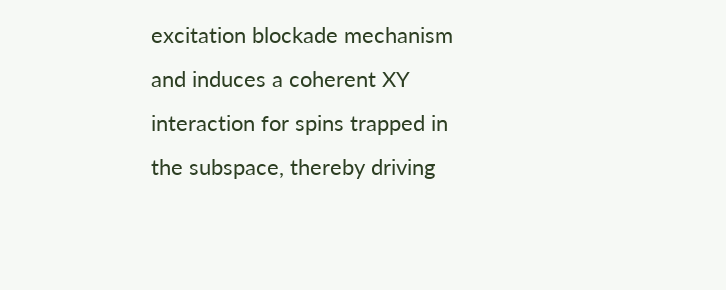excitation blockade mechanism and induces a coherent XY interaction for spins trapped in the subspace, thereby driving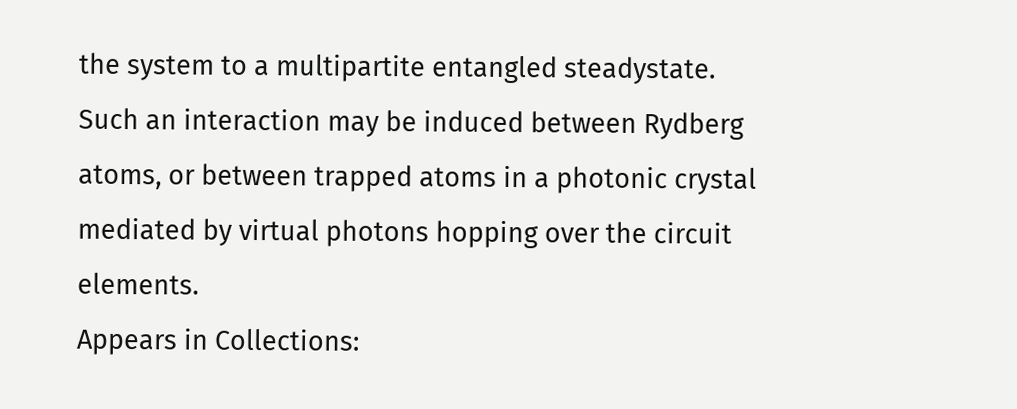the system to a multipartite entangled steadystate. Such an interaction may be induced between Rydberg atoms, or between trapped atoms in a photonic crystal mediated by virtual photons hopping over the circuit elements.
Appears in Collections: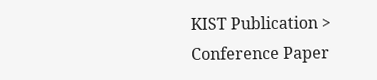KIST Publication > Conference Paper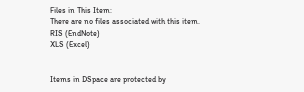Files in This Item:
There are no files associated with this item.
RIS (EndNote)
XLS (Excel)


Items in DSpace are protected by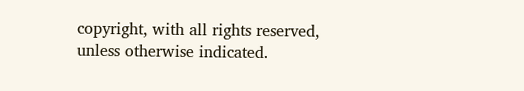copyright, with all rights reserved, unless otherwise indicated.